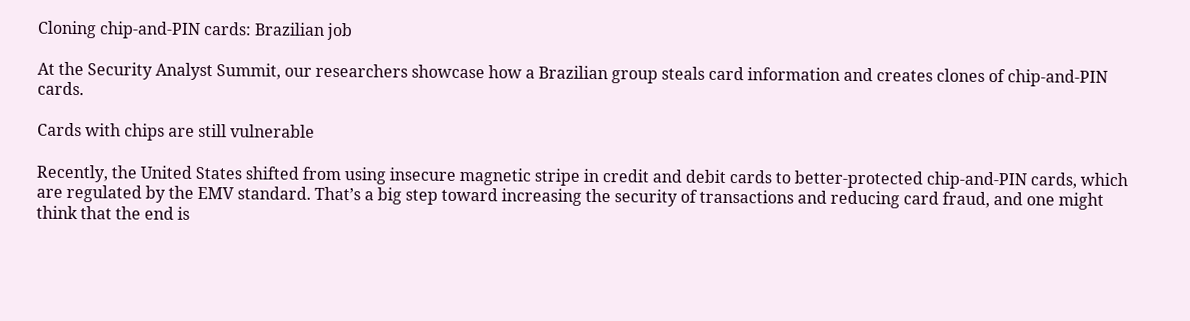Cloning chip-and-PIN cards: Brazilian job

At the Security Analyst Summit, our researchers showcase how a Brazilian group steals card information and creates clones of chip-and-PIN cards.

Cards with chips are still vulnerable

Recently, the United States shifted from using insecure magnetic stripe in credit and debit cards to better-protected chip-and-PIN cards, which are regulated by the EMV standard. That’s a big step toward increasing the security of transactions and reducing card fraud, and one might think that the end is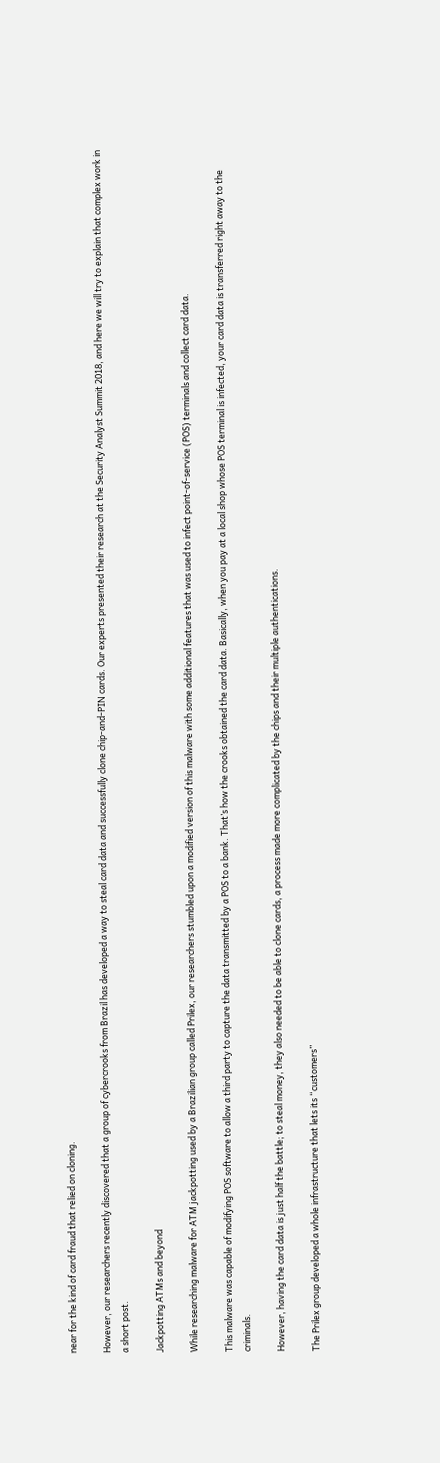near for the kind of card fraud that relied on cloning.

However, our researchers recently discovered that a group of cybercrooks from Brazil has developed a way to steal card data and successfully clone chip-and-PIN cards. Our experts presented their research at the Security Analyst Summit 2018, and here we will try to explain that complex work in a short post.

Jackpotting ATMs and beyond

While researching malware for ATM jackpotting used by a Brazilian group called Prilex, our researchers stumbled upon a modified version of this malware with some additional features that was used to infect point-of-service (POS) terminals and collect card data.

This malware was capable of modifying POS software to allow a third party to capture the data transmitted by a POS to a bank. That’s how the crooks obtained the card data. Basically, when you pay at a local shop whose POS terminal is infected, your card data is transferred right away to the criminals.

However, having the card data is just half the battle; to steal money, they also needed to be able to clone cards, a process made more complicated by the chips and their multiple authentications.

The Prilex group developed a whole infrastructure that lets its “customers”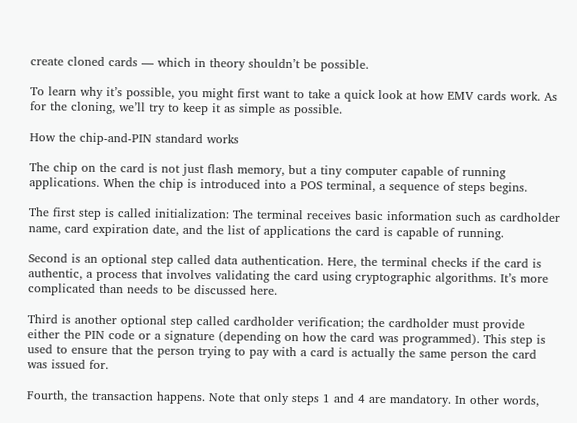create cloned cards — which in theory shouldn’t be possible.

To learn why it’s possible, you might first want to take a quick look at how EMV cards work. As for the cloning, we’ll try to keep it as simple as possible.

How the chip-and-PIN standard works

The chip on the card is not just flash memory, but a tiny computer capable of running applications. When the chip is introduced into a POS terminal, a sequence of steps begins.

The first step is called initialization: The terminal receives basic information such as cardholder name, card expiration date, and the list of applications the card is capable of running.

Second is an optional step called data authentication. Here, the terminal checks if the card is authentic, a process that involves validating the card using cryptographic algorithms. It’s more complicated than needs to be discussed here.

Third is another optional step called cardholder verification; the cardholder must provide either the PIN code or a signature (depending on how the card was programmed). This step is used to ensure that the person trying to pay with a card is actually the same person the card was issued for.

Fourth, the transaction happens. Note that only steps 1 and 4 are mandatory. In other words,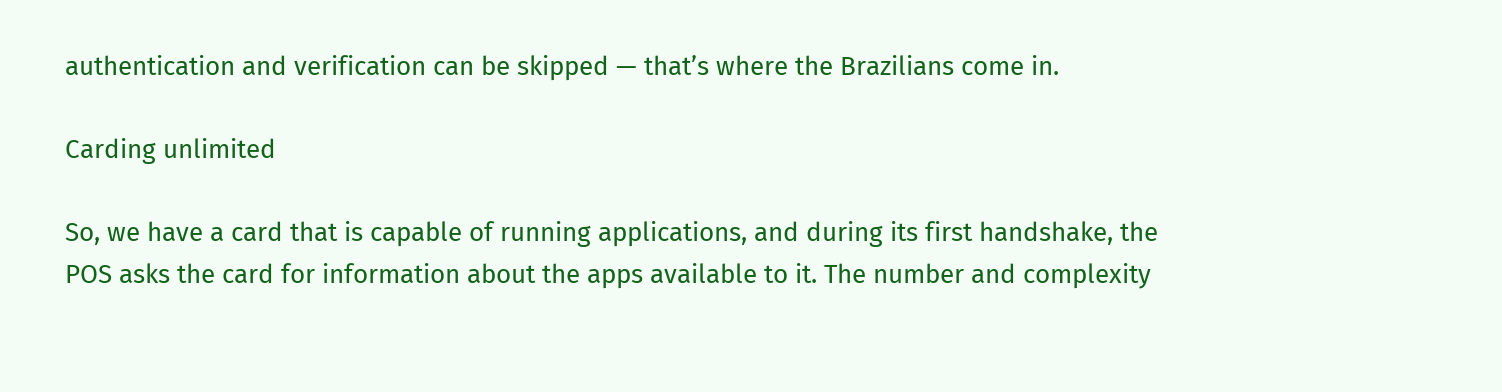authentication and verification can be skipped — that’s where the Brazilians come in.

Carding unlimited

So, we have a card that is capable of running applications, and during its first handshake, the POS asks the card for information about the apps available to it. The number and complexity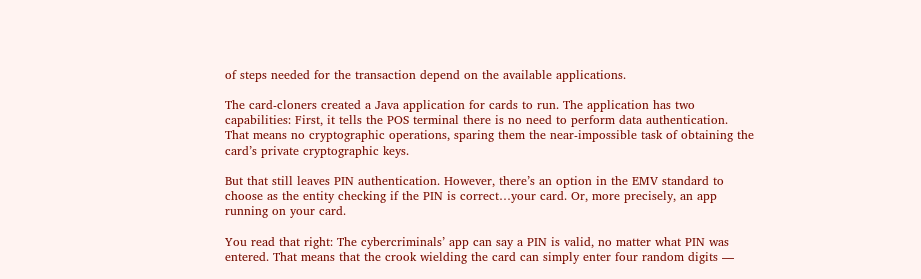of steps needed for the transaction depend on the available applications.

The card-cloners created a Java application for cards to run. The application has two capabilities: First, it tells the POS terminal there is no need to perform data authentication. That means no cryptographic operations, sparing them the near-impossible task of obtaining the card’s private cryptographic keys.

But that still leaves PIN authentication. However, there’s an option in the EMV standard to choose as the entity checking if the PIN is correct…your card. Or, more precisely, an app running on your card.

You read that right: The cybercriminals’ app can say a PIN is valid, no matter what PIN was entered. That means that the crook wielding the card can simply enter four random digits —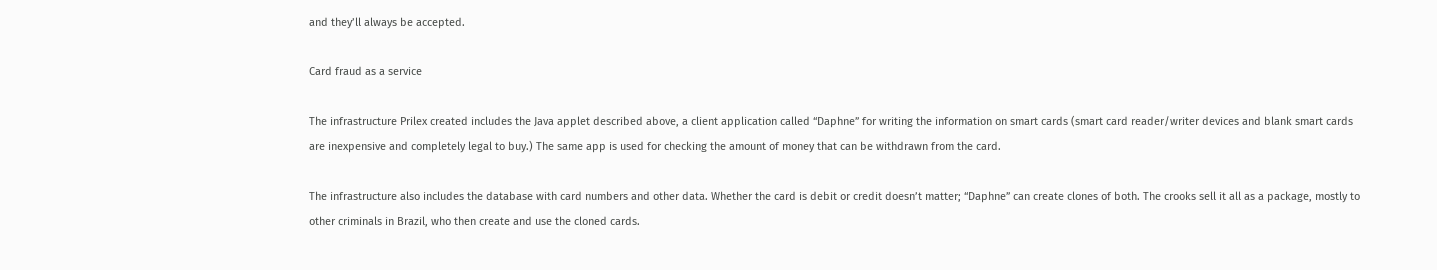and they’ll always be accepted.

Card fraud as a service

The infrastructure Prilex created includes the Java applet described above, a client application called “Daphne” for writing the information on smart cards (smart card reader/writer devices and blank smart cards are inexpensive and completely legal to buy.) The same app is used for checking the amount of money that can be withdrawn from the card.

The infrastructure also includes the database with card numbers and other data. Whether the card is debit or credit doesn’t matter; “Daphne” can create clones of both. The crooks sell it all as a package, mostly to other criminals in Brazil, who then create and use the cloned cards.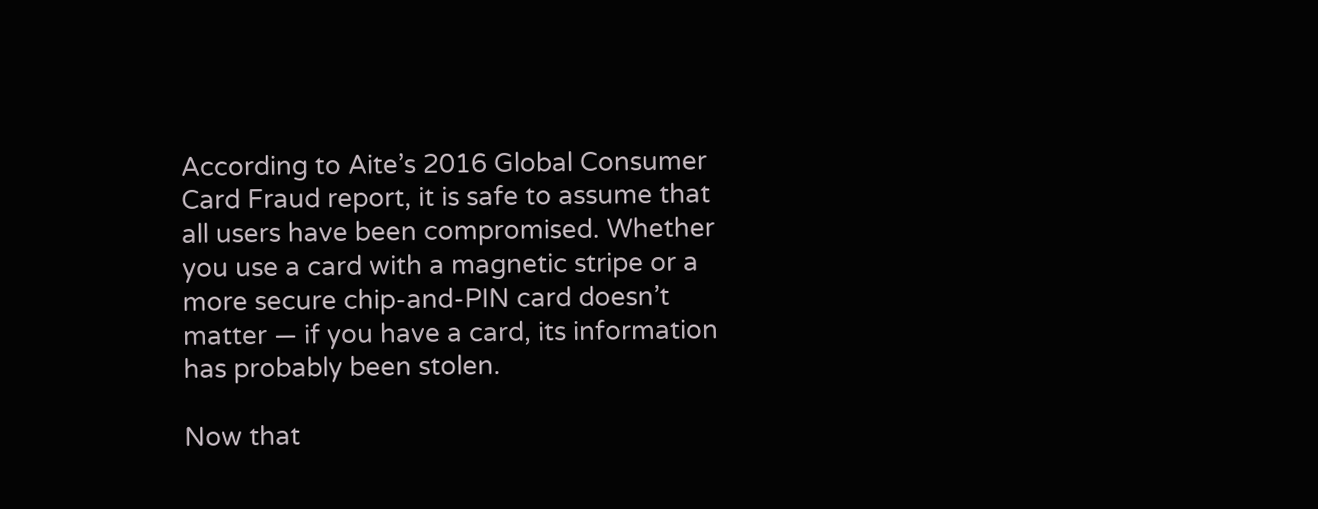According to Aite’s 2016 Global Consumer Card Fraud report, it is safe to assume that all users have been compromised. Whether you use a card with a magnetic stripe or a more secure chip-and-PIN card doesn’t matter — if you have a card, its information has probably been stolen.

Now that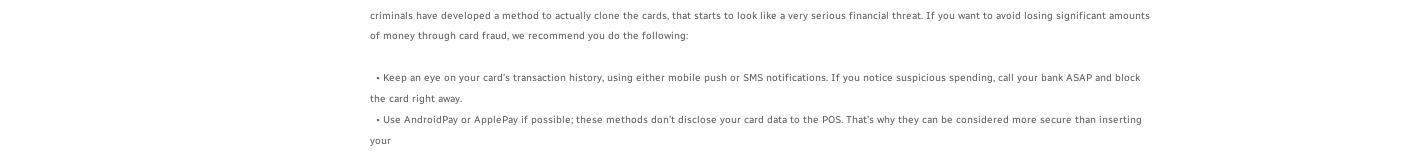criminals have developed a method to actually clone the cards, that starts to look like a very serious financial threat. If you want to avoid losing significant amounts of money through card fraud, we recommend you do the following:

  • Keep an eye on your card’s transaction history, using either mobile push or SMS notifications. If you notice suspicious spending, call your bank ASAP and block the card right away.
  • Use AndroidPay or ApplePay if possible; these methods don’t disclose your card data to the POS. That’s why they can be considered more secure than inserting your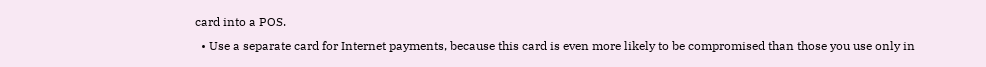card into a POS.
  • Use a separate card for Internet payments, because this card is even more likely to be compromised than those you use only in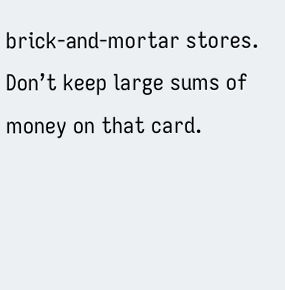brick-and-mortar stores. Don’t keep large sums of money on that card.